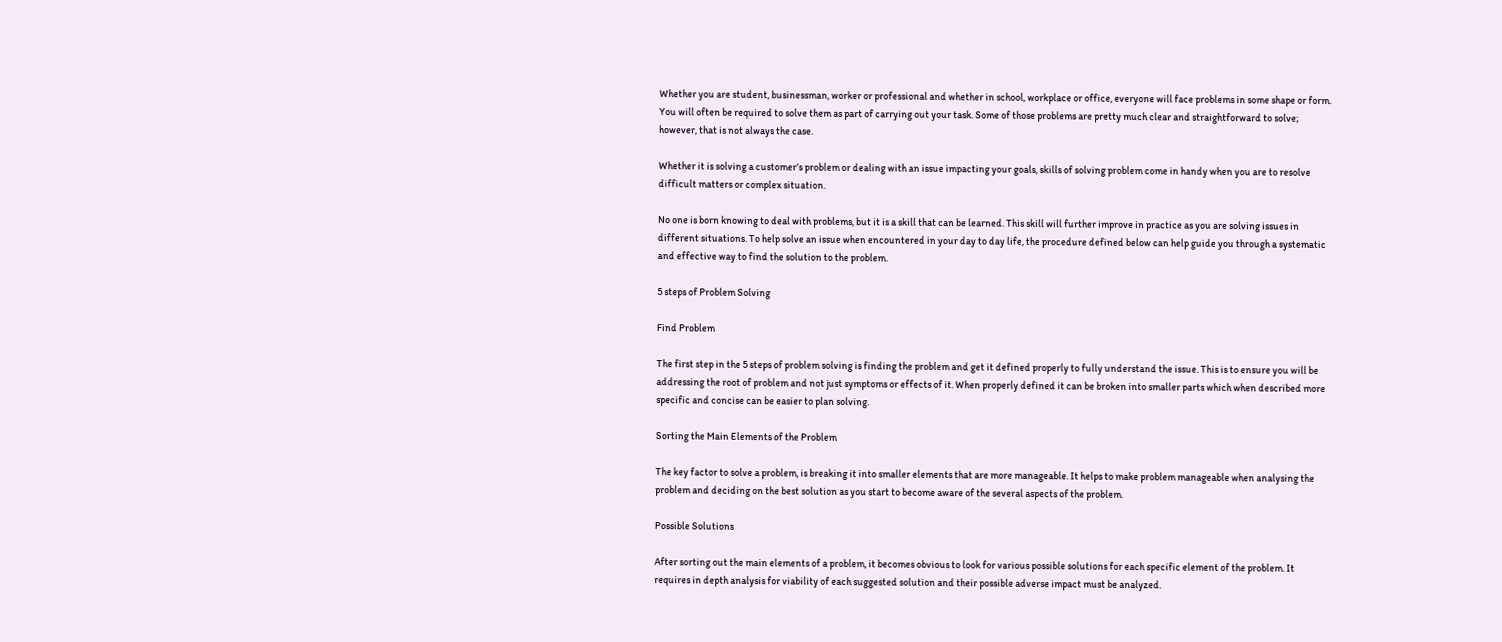Whether you are student, businessman, worker or professional and whether in school, workplace or office, everyone will face problems in some shape or form. You will often be required to solve them as part of carrying out your task. Some of those problems are pretty much clear and straightforward to solve; however, that is not always the case.

Whether it is solving a customer’s problem or dealing with an issue impacting your goals, skills of solving problem come in handy when you are to resolve difficult matters or complex situation.

No one is born knowing to deal with problems, but it is a skill that can be learned. This skill will further improve in practice as you are solving issues in different situations. To help solve an issue when encountered in your day to day life, the procedure defined below can help guide you through a systematic and effective way to find the solution to the problem.

5 steps of Problem Solving

Find Problem

The first step in the 5 steps of problem solving is finding the problem and get it defined properly to fully understand the issue. This is to ensure you will be addressing the root of problem and not just symptoms or effects of it. When properly defined it can be broken into smaller parts which when described more specific and concise can be easier to plan solving.

Sorting the Main Elements of the Problem

The key factor to solve a problem, is breaking it into smaller elements that are more manageable. It helps to make problem manageable when analysing the problem and deciding on the best solution as you start to become aware of the several aspects of the problem.

Possible Solutions

After sorting out the main elements of a problem, it becomes obvious to look for various possible solutions for each specific element of the problem. It requires in depth analysis for viability of each suggested solution and their possible adverse impact must be analyzed.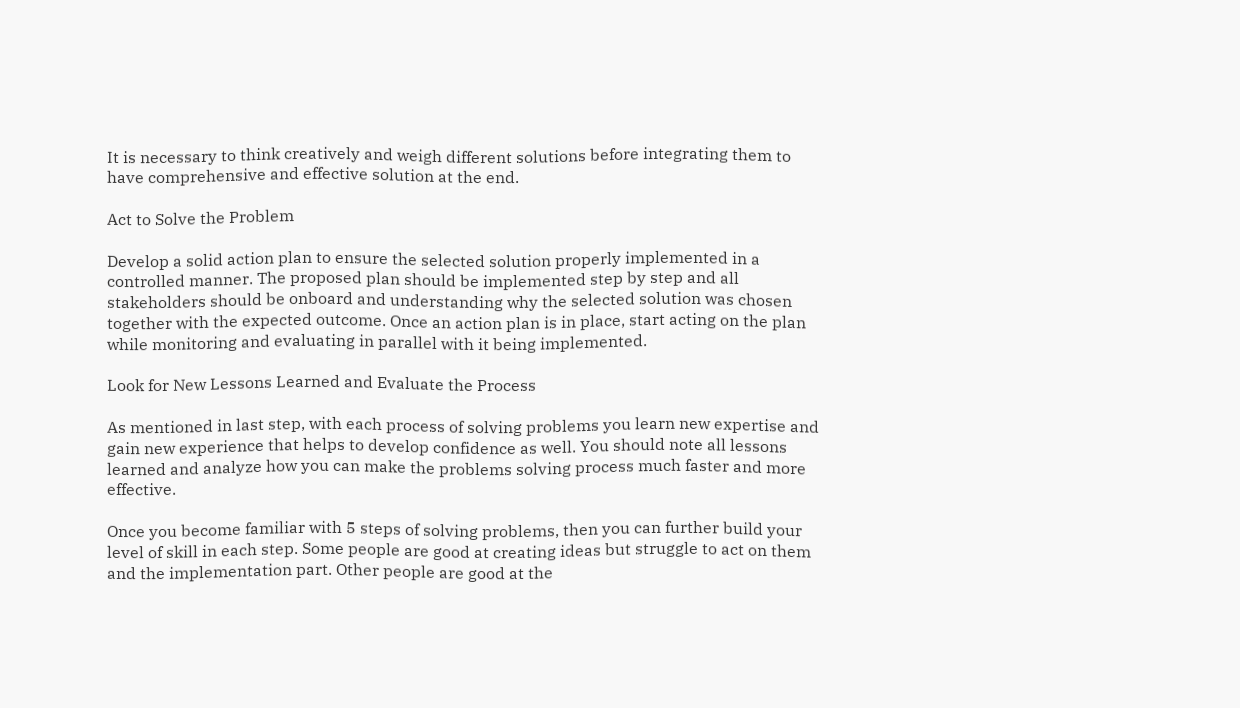It is necessary to think creatively and weigh different solutions before integrating them to have comprehensive and effective solution at the end.

Act to Solve the Problem

Develop a solid action plan to ensure the selected solution properly implemented in a controlled manner. The proposed plan should be implemented step by step and all stakeholders should be onboard and understanding why the selected solution was chosen together with the expected outcome. Once an action plan is in place, start acting on the plan while monitoring and evaluating in parallel with it being implemented.

Look for New Lessons Learned and Evaluate the Process

As mentioned in last step, with each process of solving problems you learn new expertise and gain new experience that helps to develop confidence as well. You should note all lessons learned and analyze how you can make the problems solving process much faster and more effective.

Once you become familiar with 5 steps of solving problems, then you can further build your level of skill in each step. Some people are good at creating ideas but struggle to act on them and the implementation part. Other people are good at the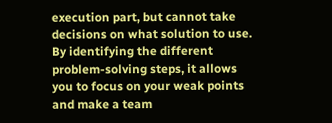execution part, but cannot take decisions on what solution to use. By identifying the different problem-solving steps, it allows you to focus on your weak points and make a team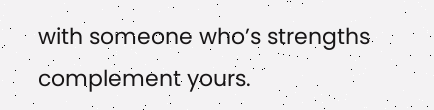with someone who’s strengths complement yours.